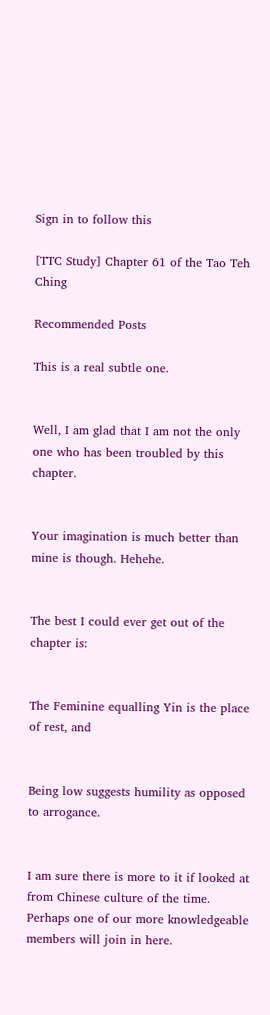Sign in to follow this

[TTC Study] Chapter 61 of the Tao Teh Ching

Recommended Posts

This is a real subtle one.


Well, I am glad that I am not the only one who has been troubled by this chapter.


Your imagination is much better than mine is though. Hehehe.


The best I could ever get out of the chapter is:


The Feminine equalling Yin is the place of rest, and


Being low suggests humility as opposed to arrogance.


I am sure there is more to it if looked at from Chinese culture of the time. Perhaps one of our more knowledgeable members will join in here.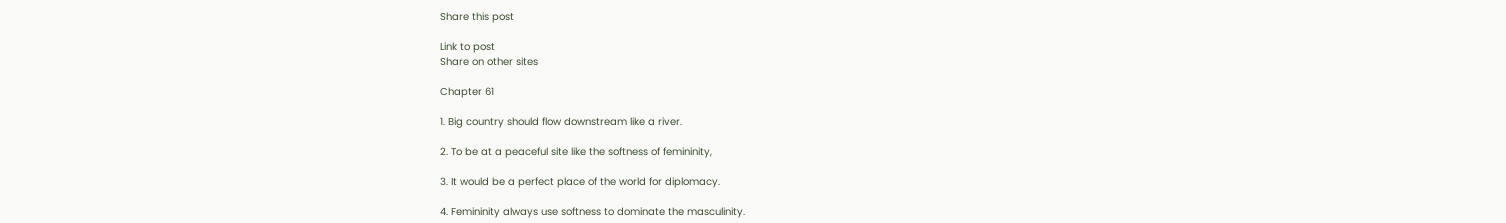Share this post

Link to post
Share on other sites

Chapter 61

1. Big country should flow downstream like a river.

2. To be at a peaceful site like the softness of femininity,

3. It would be a perfect place of the world for diplomacy.

4. Femininity always use softness to dominate the masculinity.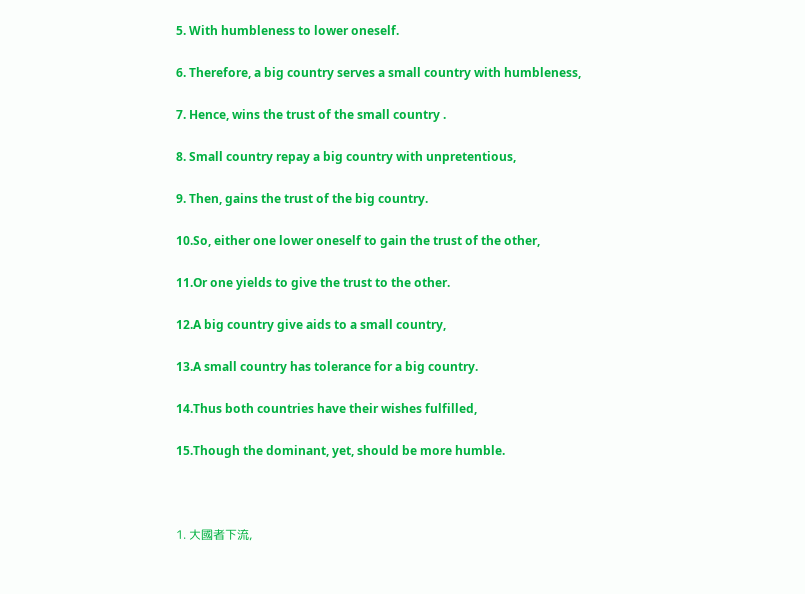5. With humbleness to lower oneself.

6. Therefore, a big country serves a small country with humbleness,

7. Hence, wins the trust of the small country .

8. Small country repay a big country with unpretentious,

9. Then, gains the trust of the big country.

10.So, either one lower oneself to gain the trust of the other,

11.Or one yields to give the trust to the other.

12.A big country give aids to a small country,

13.A small country has tolerance for a big country.

14.Thus both countries have their wishes fulfilled,

15.Though the dominant, yet, should be more humble.



1. 大國者下流,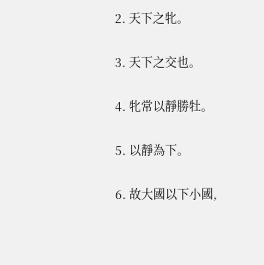2. 天下之牝。

3. 天下之交也。

4. 牝常以靜勝牡。

5. 以靜為下。

6. 故大國以下小國,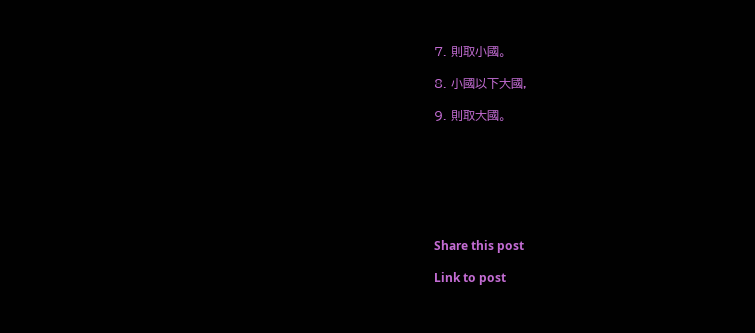7. 則取小國。

8. 小國以下大國,

9. 則取大國。







Share this post

Link to post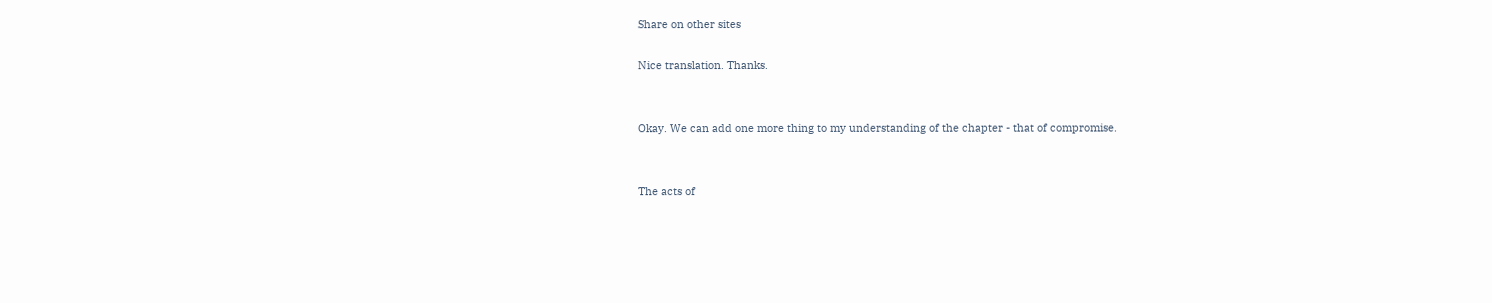Share on other sites

Nice translation. Thanks.


Okay. We can add one more thing to my understanding of the chapter - that of compromise.


The acts of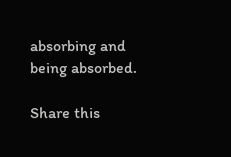absorbing and being absorbed.

Share this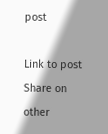post

Link to post
Share on other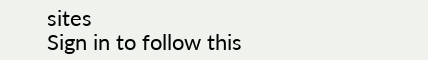sites
Sign in to follow this